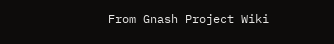From Gnash Project Wiki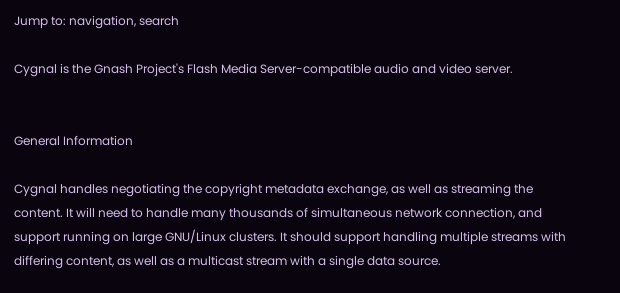Jump to: navigation, search

Cygnal is the Gnash Project's Flash Media Server-compatible audio and video server.


General Information

Cygnal handles negotiating the copyright metadata exchange, as well as streaming the content. It will need to handle many thousands of simultaneous network connection, and support running on large GNU/Linux clusters. It should support handling multiple streams with differing content, as well as a multicast stream with a single data source.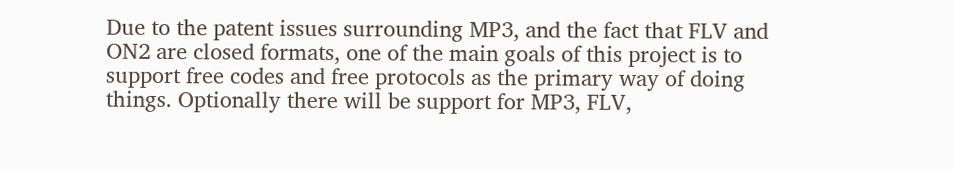Due to the patent issues surrounding MP3, and the fact that FLV and ON2 are closed formats, one of the main goals of this project is to support free codes and free protocols as the primary way of doing things. Optionally there will be support for MP3, FLV,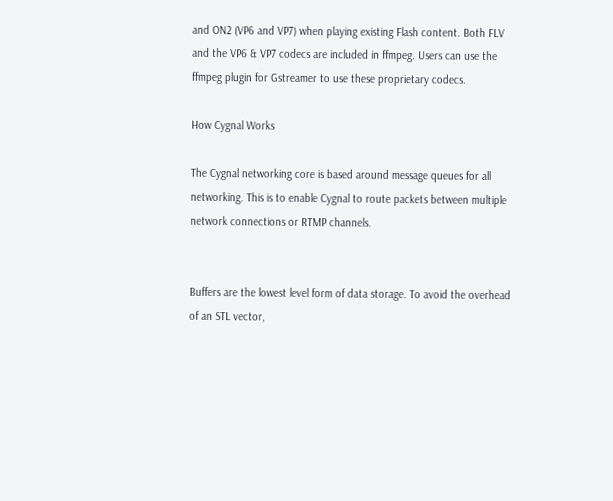and ON2 (VP6 and VP7) when playing existing Flash content. Both FLV and the VP6 & VP7 codecs are included in ffmpeg. Users can use the ffmpeg plugin for Gstreamer to use these proprietary codecs.

How Cygnal Works

The Cygnal networking core is based around message queues for all networking. This is to enable Cygnal to route packets between multiple network connections or RTMP channels.


Buffers are the lowest level form of data storage. To avoid the overhead of an STL vector,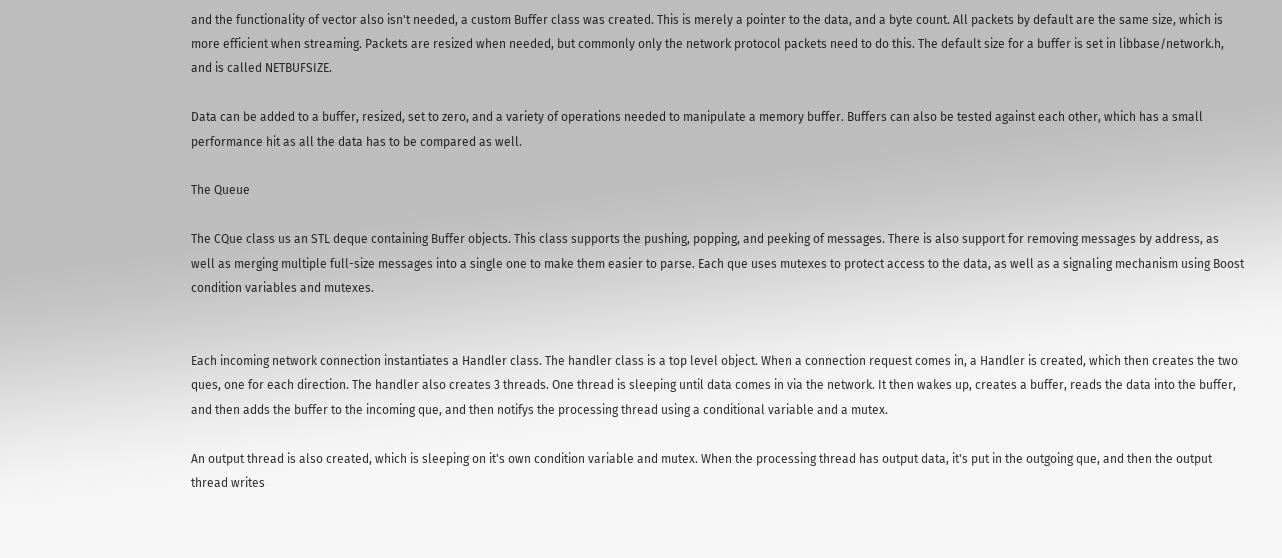and the functionality of vector also isn't needed, a custom Buffer class was created. This is merely a pointer to the data, and a byte count. All packets by default are the same size, which is more efficient when streaming. Packets are resized when needed, but commonly only the network protocol packets need to do this. The default size for a buffer is set in libbase/network.h, and is called NETBUFSIZE.

Data can be added to a buffer, resized, set to zero, and a variety of operations needed to manipulate a memory buffer. Buffers can also be tested against each other, which has a small performance hit as all the data has to be compared as well.

The Queue

The CQue class us an STL deque containing Buffer objects. This class supports the pushing, popping, and peeking of messages. There is also support for removing messages by address, as well as merging multiple full-size messages into a single one to make them easier to parse. Each que uses mutexes to protect access to the data, as well as a signaling mechanism using Boost condition variables and mutexes.


Each incoming network connection instantiates a Handler class. The handler class is a top level object. When a connection request comes in, a Handler is created, which then creates the two ques, one for each direction. The handler also creates 3 threads. One thread is sleeping until data comes in via the network. It then wakes up, creates a buffer, reads the data into the buffer, and then adds the buffer to the incoming que, and then notifys the processing thread using a conditional variable and a mutex.

An output thread is also created, which is sleeping on it's own condition variable and mutex. When the processing thread has output data, it's put in the outgoing que, and then the output thread writes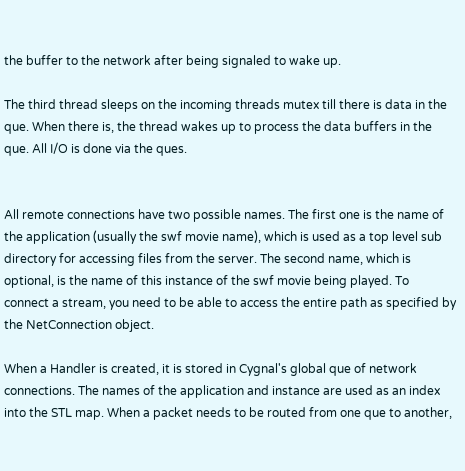the buffer to the network after being signaled to wake up.

The third thread sleeps on the incoming threads mutex till there is data in the que. When there is, the thread wakes up to process the data buffers in the que. All I/O is done via the ques.


All remote connections have two possible names. The first one is the name of the application (usually the swf movie name), which is used as a top level sub directory for accessing files from the server. The second name, which is optional, is the name of this instance of the swf movie being played. To connect a stream, you need to be able to access the entire path as specified by the NetConnection object.

When a Handler is created, it is stored in Cygnal's global que of network connections. The names of the application and instance are used as an index into the STL map. When a packet needs to be routed from one que to another,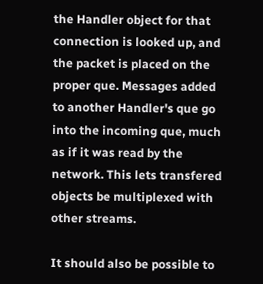the Handler object for that connection is looked up, and the packet is placed on the proper que. Messages added to another Handler's que go into the incoming que, much as if it was read by the network. This lets transfered objects be multiplexed with other streams.

It should also be possible to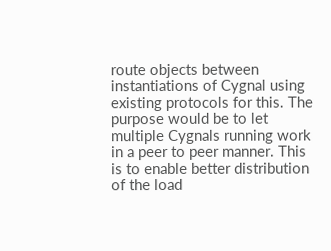route objects between instantiations of Cygnal using existing protocols for this. The purpose would be to let multiple Cygnals running work in a peer to peer manner. This is to enable better distribution of the load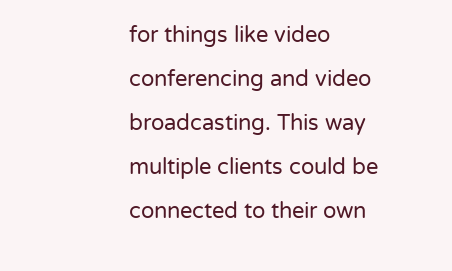for things like video conferencing and video broadcasting. This way multiple clients could be connected to their own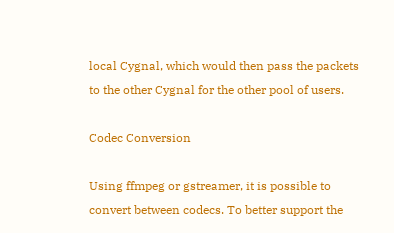local Cygnal, which would then pass the packets to the other Cygnal for the other pool of users.

Codec Conversion

Using ffmpeg or gstreamer, it is possible to convert between codecs. To better support the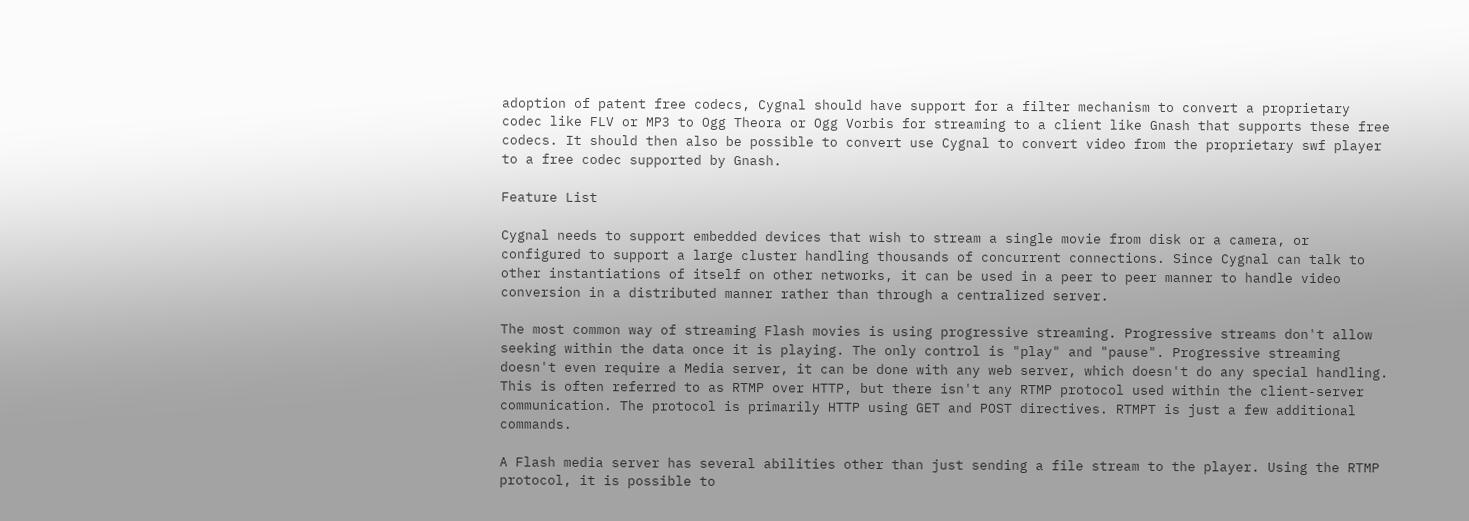adoption of patent free codecs, Cygnal should have support for a filter mechanism to convert a proprietary codec like FLV or MP3 to Ogg Theora or Ogg Vorbis for streaming to a client like Gnash that supports these free codecs. It should then also be possible to convert use Cygnal to convert video from the proprietary swf player to a free codec supported by Gnash.

Feature List

Cygnal needs to support embedded devices that wish to stream a single movie from disk or a camera, or configured to support a large cluster handling thousands of concurrent connections. Since Cygnal can talk to other instantiations of itself on other networks, it can be used in a peer to peer manner to handle video conversion in a distributed manner rather than through a centralized server.

The most common way of streaming Flash movies is using progressive streaming. Progressive streams don't allow seeking within the data once it is playing. The only control is "play" and "pause". Progressive streaming doesn't even require a Media server, it can be done with any web server, which doesn't do any special handling. This is often referred to as RTMP over HTTP, but there isn't any RTMP protocol used within the client-server communication. The protocol is primarily HTTP using GET and POST directives. RTMPT is just a few additional commands.

A Flash media server has several abilities other than just sending a file stream to the player. Using the RTMP protocol, it is possible to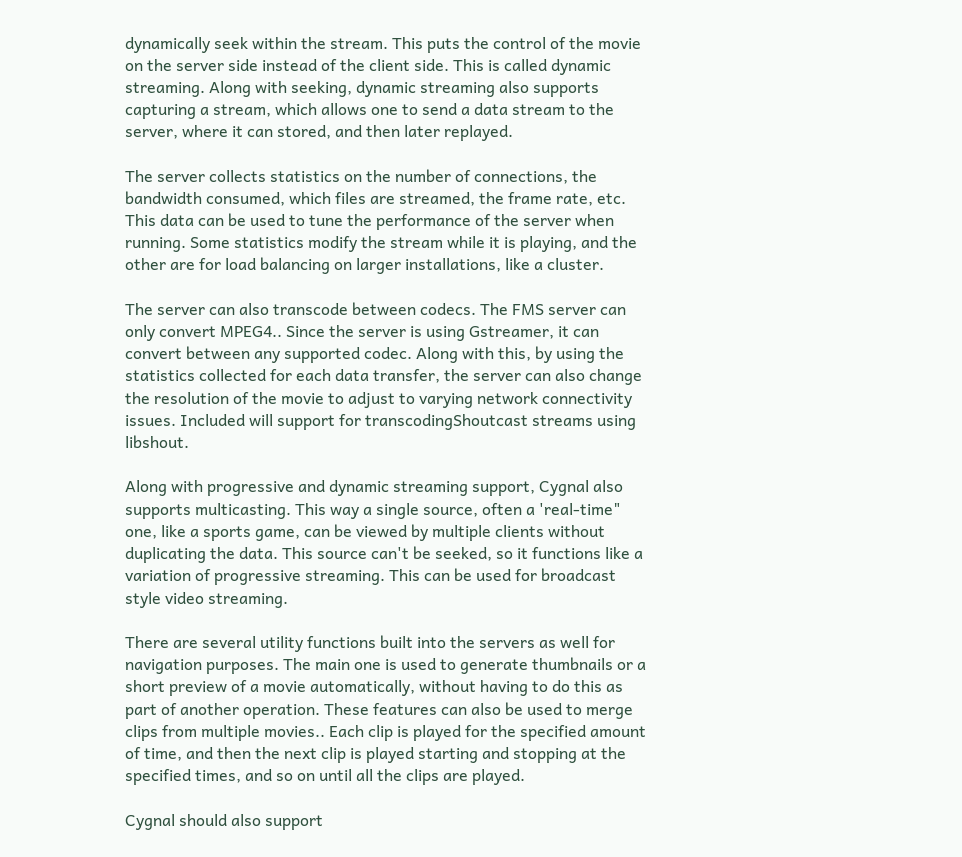dynamically seek within the stream. This puts the control of the movie on the server side instead of the client side. This is called dynamic streaming. Along with seeking, dynamic streaming also supports capturing a stream, which allows one to send a data stream to the server, where it can stored, and then later replayed.

The server collects statistics on the number of connections, the bandwidth consumed, which files are streamed, the frame rate, etc. This data can be used to tune the performance of the server when running. Some statistics modify the stream while it is playing, and the other are for load balancing on larger installations, like a cluster.

The server can also transcode between codecs. The FMS server can only convert MPEG4.. Since the server is using Gstreamer, it can convert between any supported codec. Along with this, by using the statistics collected for each data transfer, the server can also change the resolution of the movie to adjust to varying network connectivity issues. Included will support for transcodingShoutcast streams using libshout.

Along with progressive and dynamic streaming support, Cygnal also supports multicasting. This way a single source, often a 'real-time" one, like a sports game, can be viewed by multiple clients without duplicating the data. This source can't be seeked, so it functions like a variation of progressive streaming. This can be used for broadcast style video streaming.

There are several utility functions built into the servers as well for navigation purposes. The main one is used to generate thumbnails or a short preview of a movie automatically, without having to do this as part of another operation. These features can also be used to merge clips from multiple movies.. Each clip is played for the specified amount of time, and then the next clip is played starting and stopping at the specified times, and so on until all the clips are played.

Cygnal should also support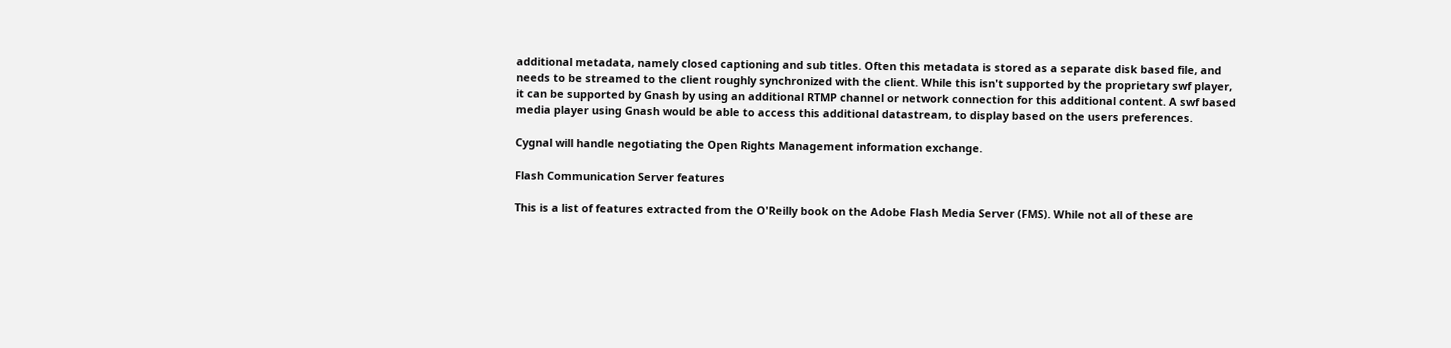additional metadata, namely closed captioning and sub titles. Often this metadata is stored as a separate disk based file, and needs to be streamed to the client roughly synchronized with the client. While this isn't supported by the proprietary swf player, it can be supported by Gnash by using an additional RTMP channel or network connection for this additional content. A swf based media player using Gnash would be able to access this additional datastream, to display based on the users preferences.

Cygnal will handle negotiating the Open Rights Management information exchange.

Flash Communication Server features

This is a list of features extracted from the O'Reilly book on the Adobe Flash Media Server (FMS). While not all of these are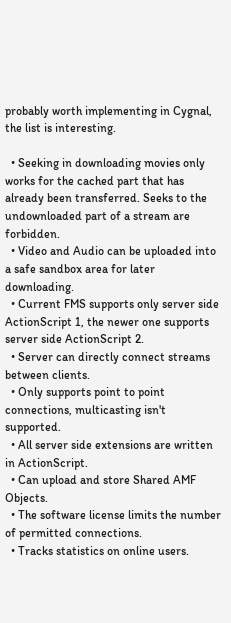probably worth implementing in Cygnal, the list is interesting.

  • Seeking in downloading movies only works for the cached part that has already been transferred. Seeks to the undownloaded part of a stream are forbidden.
  • Video and Audio can be uploaded into a safe sandbox area for later downloading.
  • Current FMS supports only server side ActionScript 1, the newer one supports server side ActionScript 2.
  • Server can directly connect streams between clients.
  • Only supports point to point connections, multicasting isn't supported.
  • All server side extensions are written in ActionScript.
  • Can upload and store Shared AMF Objects.
  • The software license limits the number of permitted connections.
  • Tracks statistics on online users.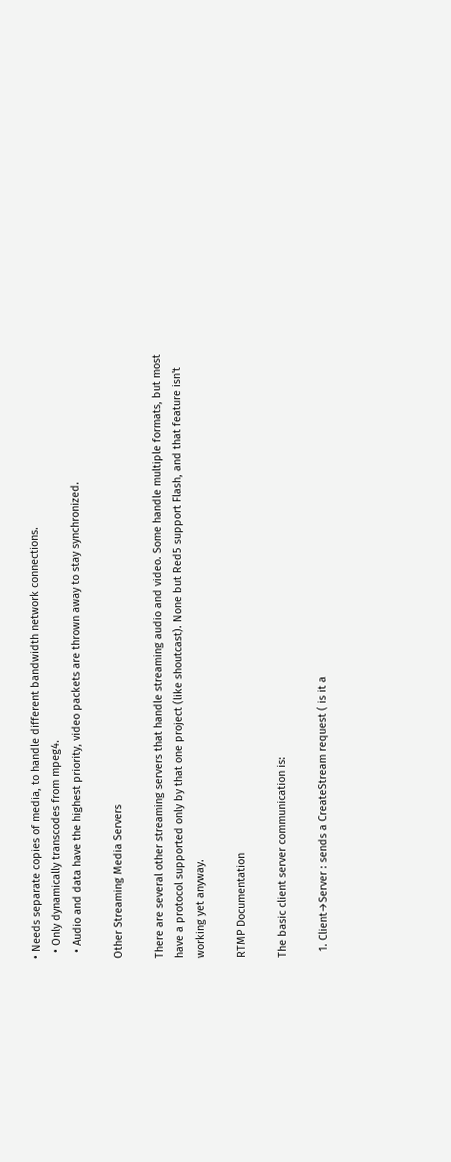• Needs separate copies of media, to handle different bandwidth network connections.
  • Only dynamically transcodes from mpeg4.
  • Audio and data have the highest priority, video packets are thrown away to stay synchronized.

Other Streaming Media Servers

There are several other streaming servers that handle streaming audio and video. Some handle multiple formats, but most have a protocol supported only by that one project (like shoutcast). None but Red5 support Flash, and that feature isn't working yet anyway.

RTMP Documentation

The basic client server communication is:

  1. Client→Server : sends a CreateStream request ( is it a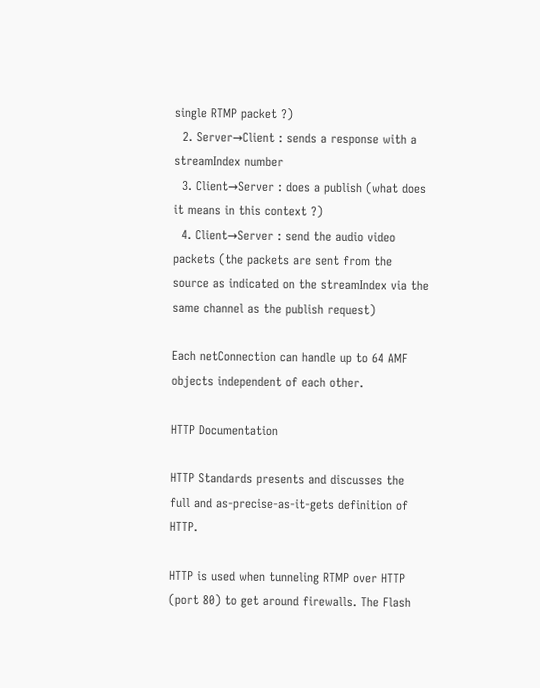single RTMP packet ?)
  2. Server→Client : sends a response with a streamIndex number
  3. Client→Server : does a publish (what does it means in this context ?)
  4. Client→Server : send the audio video packets (the packets are sent from the source as indicated on the streamIndex via the same channel as the publish request)

Each netConnection can handle up to 64 AMF objects independent of each other.

HTTP Documentation

HTTP Standards presents and discusses the full and as-precise-as-it-gets definition of HTTP.

HTTP is used when tunneling RTMP over HTTP (port 80) to get around firewalls. The Flash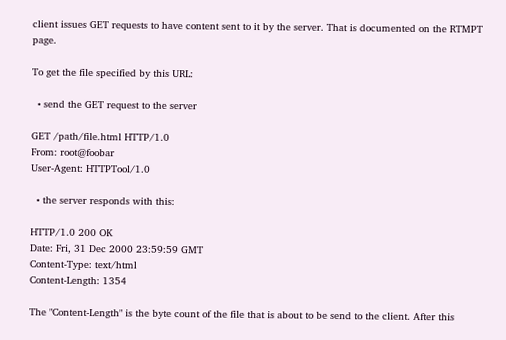client issues GET requests to have content sent to it by the server. That is documented on the RTMPT page.

To get the file specified by this URL:

  • send the GET request to the server

GET /path/file.html HTTP/1.0
From: root@foobar
User-Agent: HTTPTool/1.0

  • the server responds with this:

HTTP/1.0 200 OK
Date: Fri, 31 Dec 2000 23:59:59 GMT
Content-Type: text/html
Content-Length: 1354

The "Content-Length" is the byte count of the file that is about to be send to the client. After this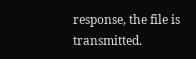response, the file is transmitted.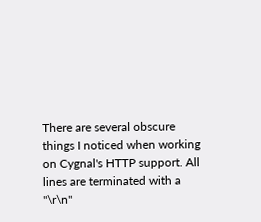There are several obscure things I noticed when working on Cygnal's HTTP support. All lines are terminated with a "\r\n"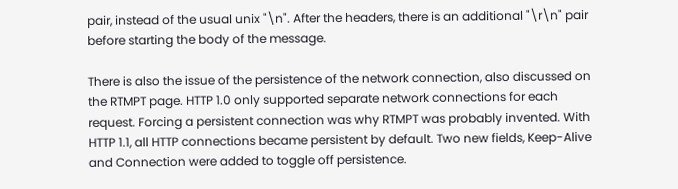pair, instead of the usual unix "\n". After the headers, there is an additional "\r\n" pair before starting the body of the message.

There is also the issue of the persistence of the network connection, also discussed on the RTMPT page. HTTP 1.0 only supported separate network connections for each request. Forcing a persistent connection was why RTMPT was probably invented. With HTTP 1.1, all HTTP connections became persistent by default. Two new fields, Keep-Alive and Connection were added to toggle off persistence.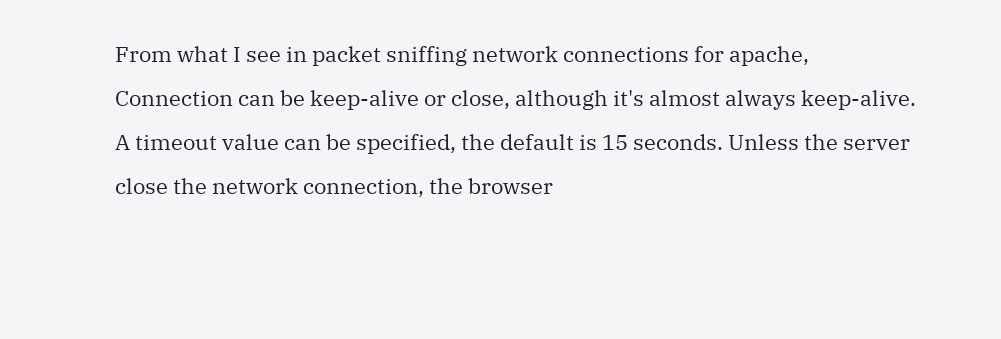From what I see in packet sniffing network connections for apache, Connection can be keep-alive or close, although it's almost always keep-alive. A timeout value can be specified, the default is 15 seconds. Unless the server close the network connection, the browser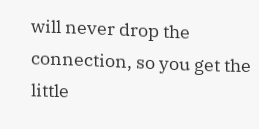will never drop the connection, so you get the little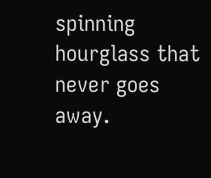spinning hourglass that never goes away.